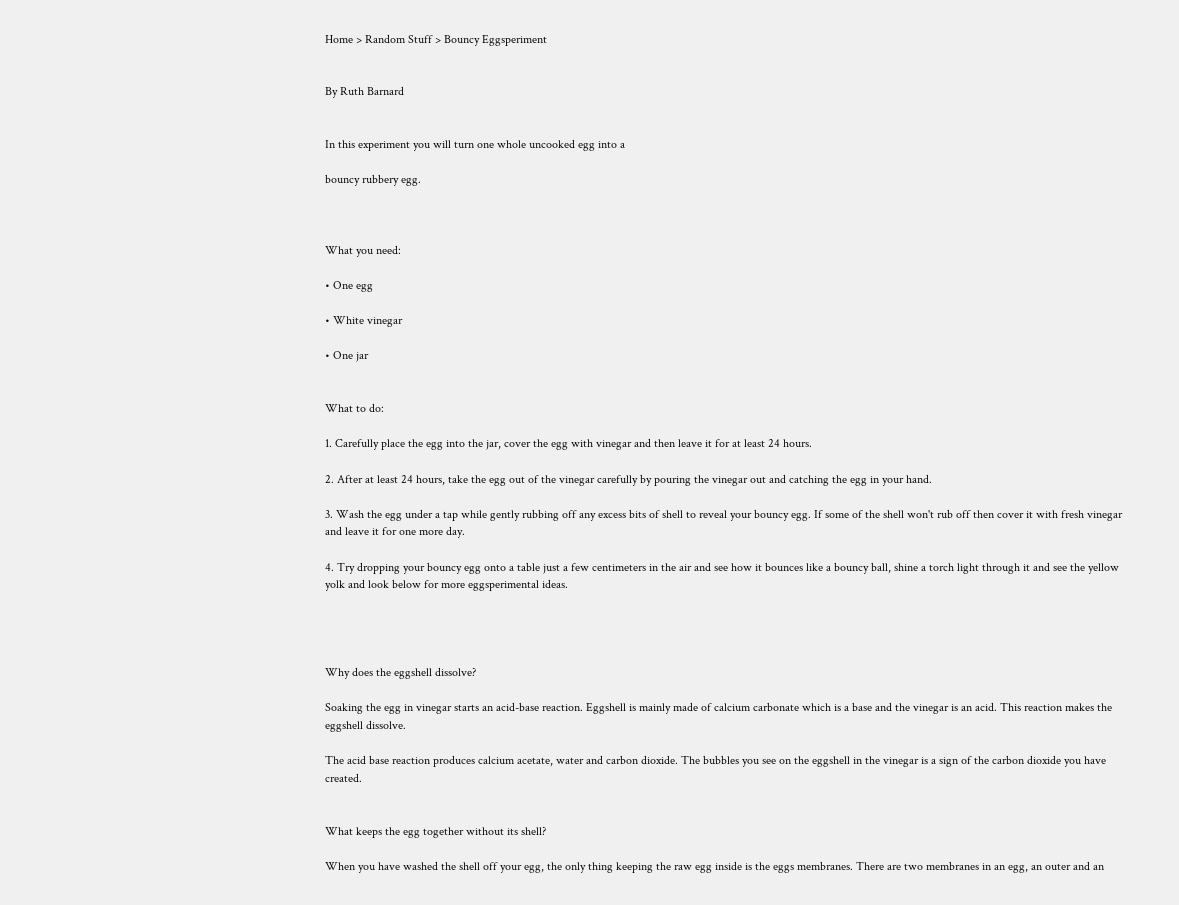Home > Random Stuff > Bouncy Eggsperiment


By Ruth Barnard


In this experiment you will turn one whole uncooked egg into a

bouncy rubbery egg.



What you need:

• One egg

• White vinegar

• One jar


What to do:

1. Carefully place the egg into the jar, cover the egg with vinegar and then leave it for at least 24 hours.

2. After at least 24 hours, take the egg out of the vinegar carefully by pouring the vinegar out and catching the egg in your hand.

3. Wash the egg under a tap while gently rubbing off any excess bits of shell to reveal your bouncy egg. If some of the shell won't rub off then cover it with fresh vinegar and leave it for one more day.

4. Try dropping your bouncy egg onto a table just a few centimeters in the air and see how it bounces like a bouncy ball, shine a torch light through it and see the yellow yolk and look below for more eggsperimental ideas.




Why does the eggshell dissolve?

Soaking the egg in vinegar starts an acid-base reaction. Eggshell is mainly made of calcium carbonate which is a base and the vinegar is an acid. This reaction makes the eggshell dissolve.

The acid base reaction produces calcium acetate, water and carbon dioxide. The bubbles you see on the eggshell in the vinegar is a sign of the carbon dioxide you have created.


What keeps the egg together without its shell?

When you have washed the shell off your egg, the only thing keeping the raw egg inside is the eggs membranes. There are two membranes in an egg, an outer and an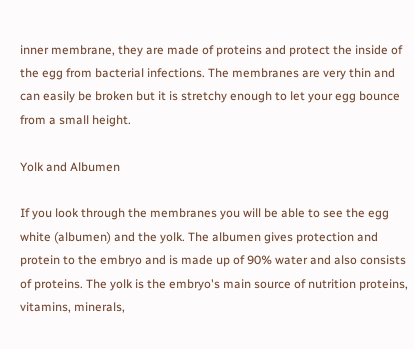inner membrane, they are made of proteins and protect the inside of the egg from bacterial infections. The membranes are very thin and can easily be broken but it is stretchy enough to let your egg bounce from a small height.

Yolk and Albumen

If you look through the membranes you will be able to see the egg white (albumen) and the yolk. The albumen gives protection and protein to the embryo and is made up of 90% water and also consists of proteins. The yolk is the embryo's main source of nutrition proteins, vitamins, minerals,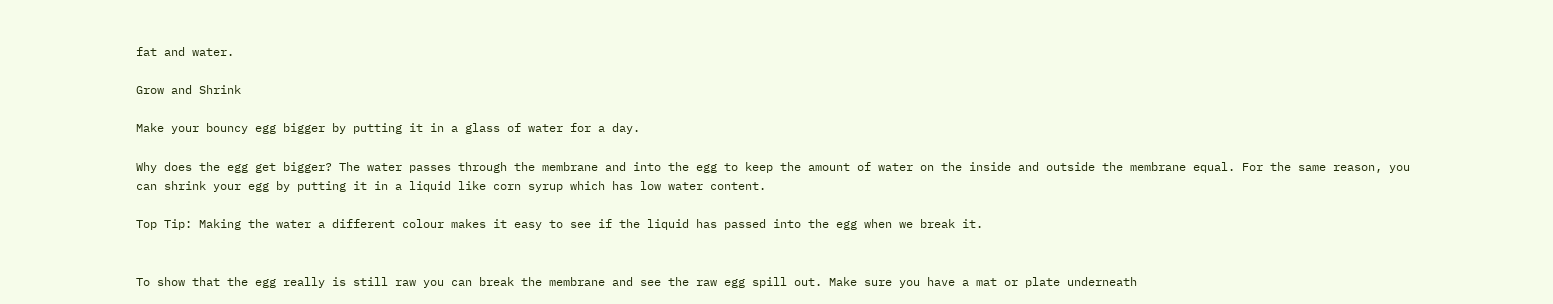fat and water.

Grow and Shrink

Make your bouncy egg bigger by putting it in a glass of water for a day.

Why does the egg get bigger? The water passes through the membrane and into the egg to keep the amount of water on the inside and outside the membrane equal. For the same reason, you can shrink your egg by putting it in a liquid like corn syrup which has low water content.

Top Tip: Making the water a different colour makes it easy to see if the liquid has passed into the egg when we break it.


To show that the egg really is still raw you can break the membrane and see the raw egg spill out. Make sure you have a mat or plate underneath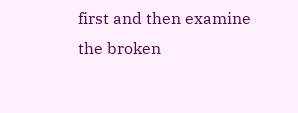first and then examine the broken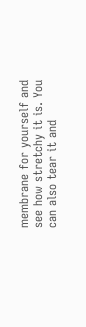membrane for yourself and see how stretchy it is. You can also tear it and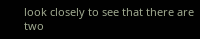look closely to see that there are two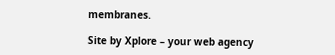membranes.

Site by Xplore – your web agency